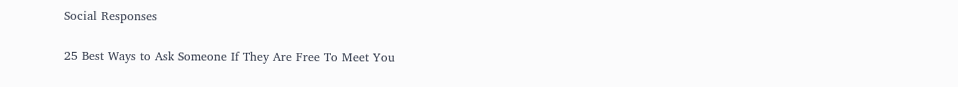Social Responses

25 Best Ways to Ask Someone If They Are Free To Meet You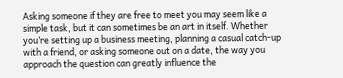Asking someone if they are free to meet you may seem like a simple task, but it can sometimes be an art in itself. Whether you’re setting up a business meeting, planning a casual catch-up with a friend, or asking someone out on a date, the way you approach the question can greatly influence the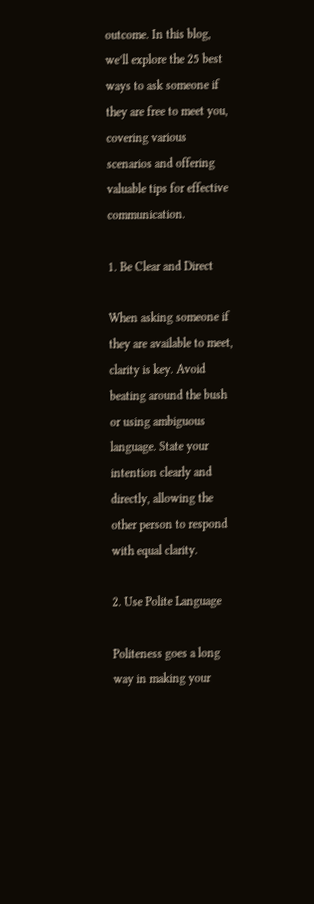outcome. In this blog, we’ll explore the 25 best ways to ask someone if they are free to meet you, covering various scenarios and offering valuable tips for effective communication.

1. Be Clear and Direct

When asking someone if they are available to meet, clarity is key. Avoid beating around the bush or using ambiguous language. State your intention clearly and directly, allowing the other person to respond with equal clarity.

2. Use Polite Language

Politeness goes a long way in making your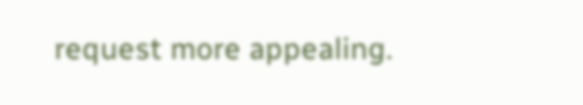request more appealing.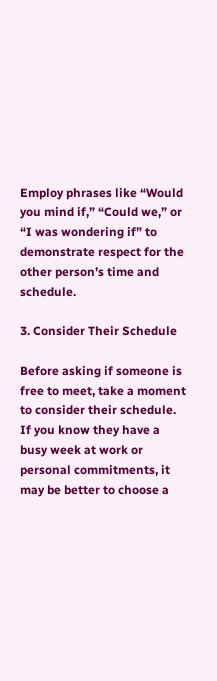Employ phrases like “Would you mind if,” “Could we,” or “I was wondering if” to demonstrate respect for the other person’s time and schedule.

3. Consider Their Schedule

Before asking if someone is free to meet, take a moment to consider their schedule. If you know they have a busy week at work or personal commitments, it may be better to choose a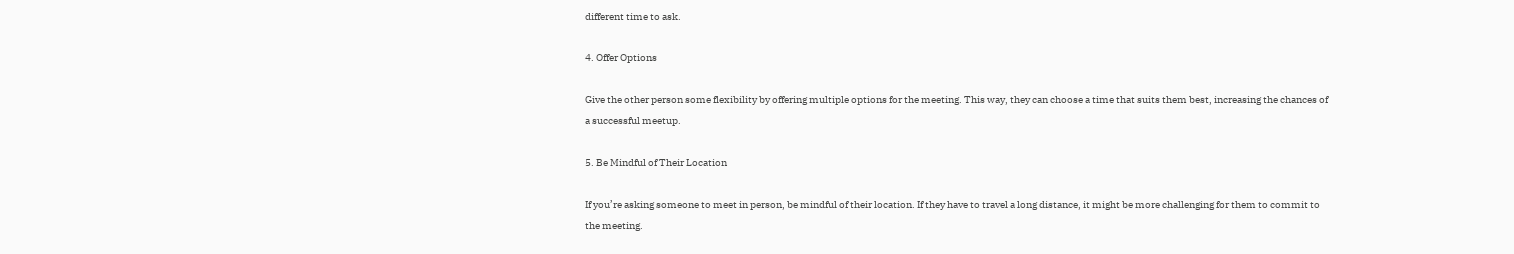different time to ask.

4. Offer Options

Give the other person some flexibility by offering multiple options for the meeting. This way, they can choose a time that suits them best, increasing the chances of a successful meetup.

5. Be Mindful of Their Location

If you’re asking someone to meet in person, be mindful of their location. If they have to travel a long distance, it might be more challenging for them to commit to the meeting.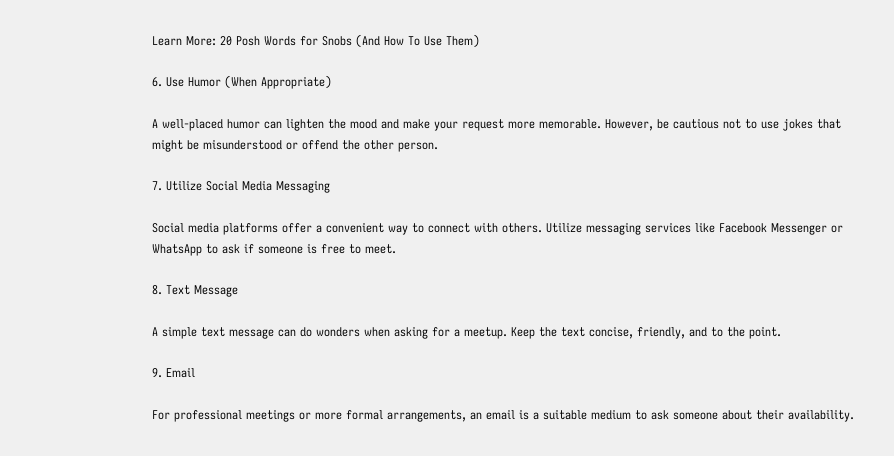Learn More: 20 Posh Words for Snobs (And How To Use Them)

6. Use Humor (When Appropriate)

A well-placed humor can lighten the mood and make your request more memorable. However, be cautious not to use jokes that might be misunderstood or offend the other person.

7. Utilize Social Media Messaging

Social media platforms offer a convenient way to connect with others. Utilize messaging services like Facebook Messenger or WhatsApp to ask if someone is free to meet.

8. Text Message

A simple text message can do wonders when asking for a meetup. Keep the text concise, friendly, and to the point.

9. Email

For professional meetings or more formal arrangements, an email is a suitable medium to ask someone about their availability.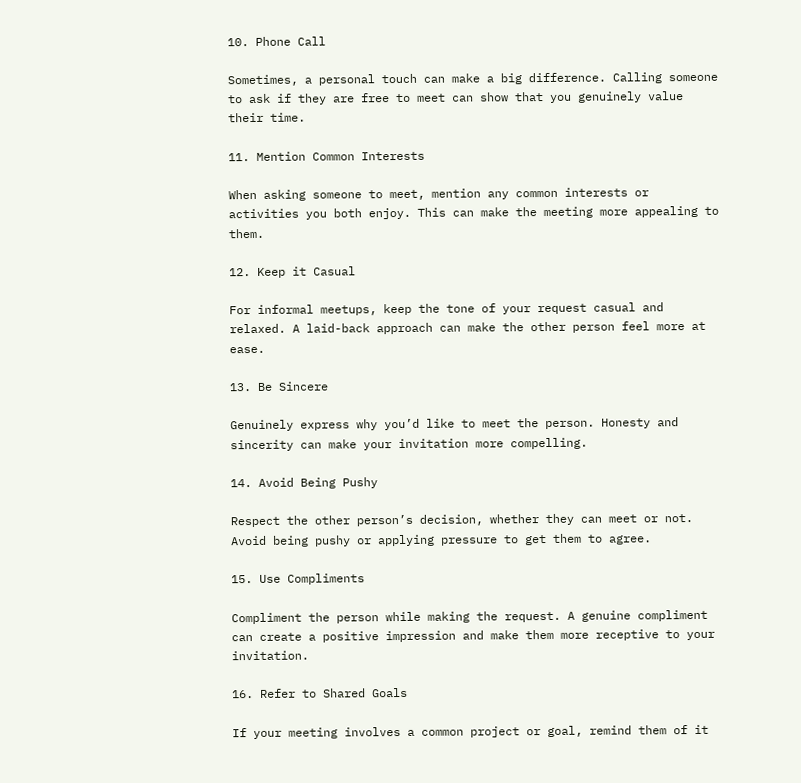10. Phone Call

Sometimes, a personal touch can make a big difference. Calling someone to ask if they are free to meet can show that you genuinely value their time.

11. Mention Common Interests

When asking someone to meet, mention any common interests or activities you both enjoy. This can make the meeting more appealing to them.

12. Keep it Casual

For informal meetups, keep the tone of your request casual and relaxed. A laid-back approach can make the other person feel more at ease.

13. Be Sincere

Genuinely express why you’d like to meet the person. Honesty and sincerity can make your invitation more compelling.

14. Avoid Being Pushy

Respect the other person’s decision, whether they can meet or not. Avoid being pushy or applying pressure to get them to agree.

15. Use Compliments

Compliment the person while making the request. A genuine compliment can create a positive impression and make them more receptive to your invitation.

16. Refer to Shared Goals

If your meeting involves a common project or goal, remind them of it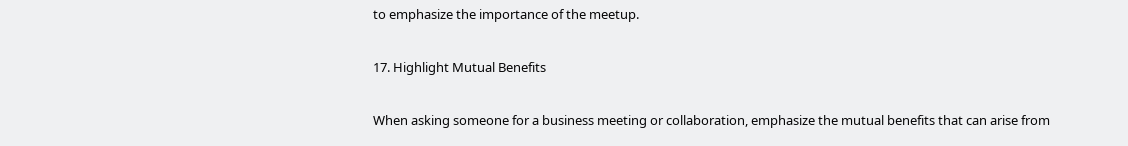to emphasize the importance of the meetup.

17. Highlight Mutual Benefits

When asking someone for a business meeting or collaboration, emphasize the mutual benefits that can arise from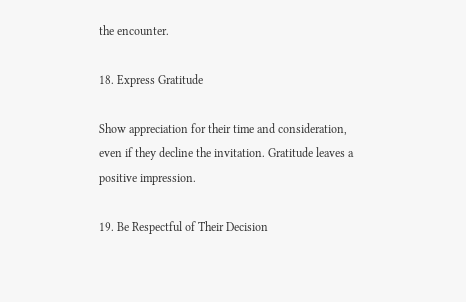the encounter.

18. Express Gratitude

Show appreciation for their time and consideration, even if they decline the invitation. Gratitude leaves a positive impression.

19. Be Respectful of Their Decision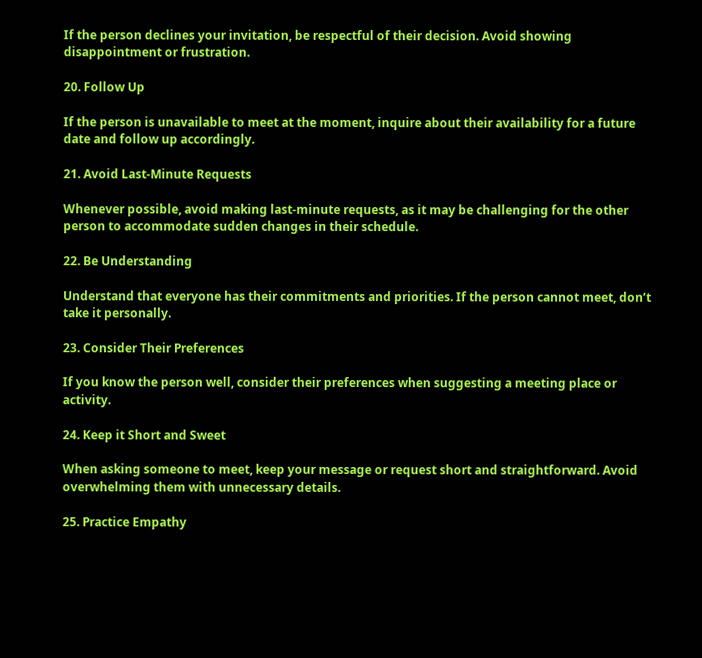If the person declines your invitation, be respectful of their decision. Avoid showing disappointment or frustration.

20. Follow Up

If the person is unavailable to meet at the moment, inquire about their availability for a future date and follow up accordingly.

21. Avoid Last-Minute Requests

Whenever possible, avoid making last-minute requests, as it may be challenging for the other person to accommodate sudden changes in their schedule.

22. Be Understanding

Understand that everyone has their commitments and priorities. If the person cannot meet, don’t take it personally.

23. Consider Their Preferences

If you know the person well, consider their preferences when suggesting a meeting place or activity.

24. Keep it Short and Sweet

When asking someone to meet, keep your message or request short and straightforward. Avoid overwhelming them with unnecessary details.

25. Practice Empathy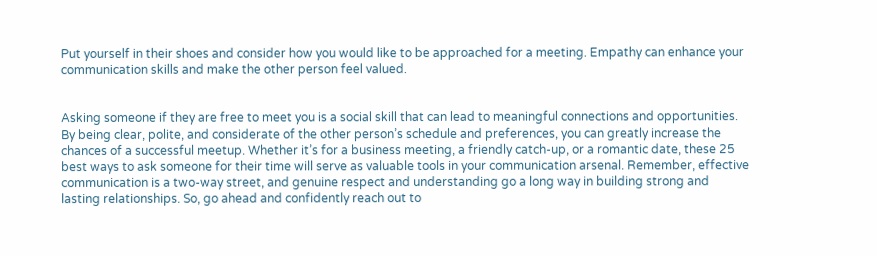Put yourself in their shoes and consider how you would like to be approached for a meeting. Empathy can enhance your communication skills and make the other person feel valued.


Asking someone if they are free to meet you is a social skill that can lead to meaningful connections and opportunities. By being clear, polite, and considerate of the other person’s schedule and preferences, you can greatly increase the chances of a successful meetup. Whether it’s for a business meeting, a friendly catch-up, or a romantic date, these 25 best ways to ask someone for their time will serve as valuable tools in your communication arsenal. Remember, effective communication is a two-way street, and genuine respect and understanding go a long way in building strong and lasting relationships. So, go ahead and confidently reach out to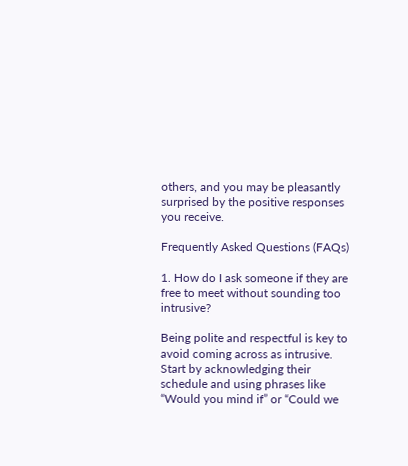others, and you may be pleasantly surprised by the positive responses you receive.

Frequently Asked Questions (FAQs)

1. How do I ask someone if they are free to meet without sounding too intrusive?

Being polite and respectful is key to avoid coming across as intrusive. Start by acknowledging their schedule and using phrases like “Would you mind if” or “Could we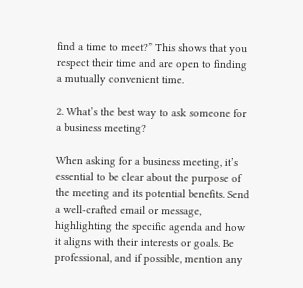find a time to meet?” This shows that you respect their time and are open to finding a mutually convenient time.

2. What’s the best way to ask someone for a business meeting?

When asking for a business meeting, it’s essential to be clear about the purpose of the meeting and its potential benefits. Send a well-crafted email or message, highlighting the specific agenda and how it aligns with their interests or goals. Be professional, and if possible, mention any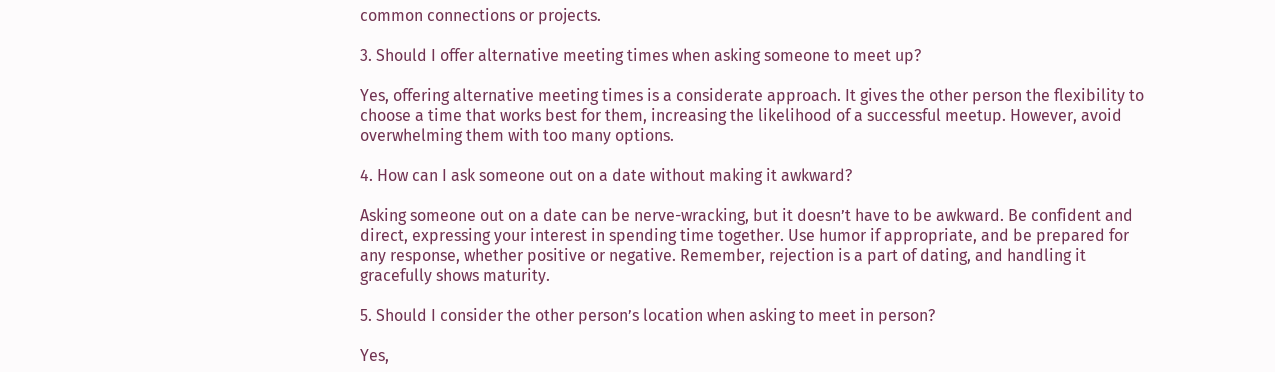common connections or projects.

3. Should I offer alternative meeting times when asking someone to meet up?

Yes, offering alternative meeting times is a considerate approach. It gives the other person the flexibility to choose a time that works best for them, increasing the likelihood of a successful meetup. However, avoid overwhelming them with too many options.

4. How can I ask someone out on a date without making it awkward?

Asking someone out on a date can be nerve-wracking, but it doesn’t have to be awkward. Be confident and direct, expressing your interest in spending time together. Use humor if appropriate, and be prepared for any response, whether positive or negative. Remember, rejection is a part of dating, and handling it gracefully shows maturity.

5. Should I consider the other person’s location when asking to meet in person?

Yes,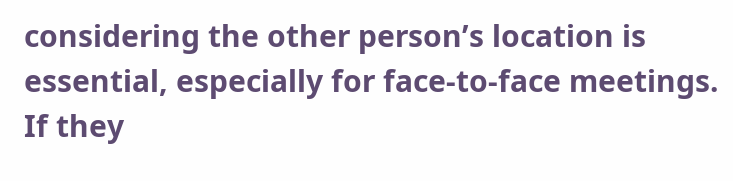considering the other person’s location is essential, especially for face-to-face meetings. If they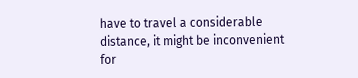have to travel a considerable distance, it might be inconvenient for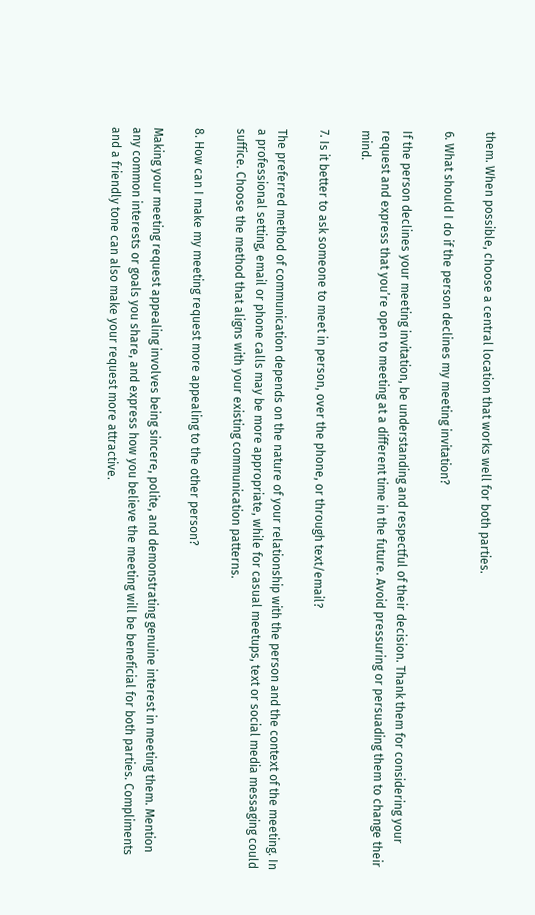them. When possible, choose a central location that works well for both parties.

6. What should I do if the person declines my meeting invitation?

If the person declines your meeting invitation, be understanding and respectful of their decision. Thank them for considering your request and express that you’re open to meeting at a different time in the future. Avoid pressuring or persuading them to change their mind.

7. Is it better to ask someone to meet in person, over the phone, or through text/email?

The preferred method of communication depends on the nature of your relationship with the person and the context of the meeting. In a professional setting, email or phone calls may be more appropriate, while for casual meetups, text or social media messaging could suffice. Choose the method that aligns with your existing communication patterns.

8. How can I make my meeting request more appealing to the other person?

Making your meeting request appealing involves being sincere, polite, and demonstrating genuine interest in meeting them. Mention any common interests or goals you share, and express how you believe the meeting will be beneficial for both parties. Compliments and a friendly tone can also make your request more attractive.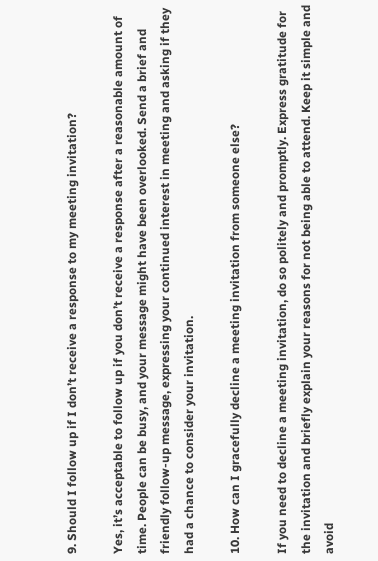9. Should I follow up if I don’t receive a response to my meeting invitation?

Yes, it’s acceptable to follow up if you don’t receive a response after a reasonable amount of time. People can be busy, and your message might have been overlooked. Send a brief and friendly follow-up message, expressing your continued interest in meeting and asking if they had a chance to consider your invitation.

10. How can I gracefully decline a meeting invitation from someone else?

If you need to decline a meeting invitation, do so politely and promptly. Express gratitude for the invitation and briefly explain your reasons for not being able to attend. Keep it simple and avoid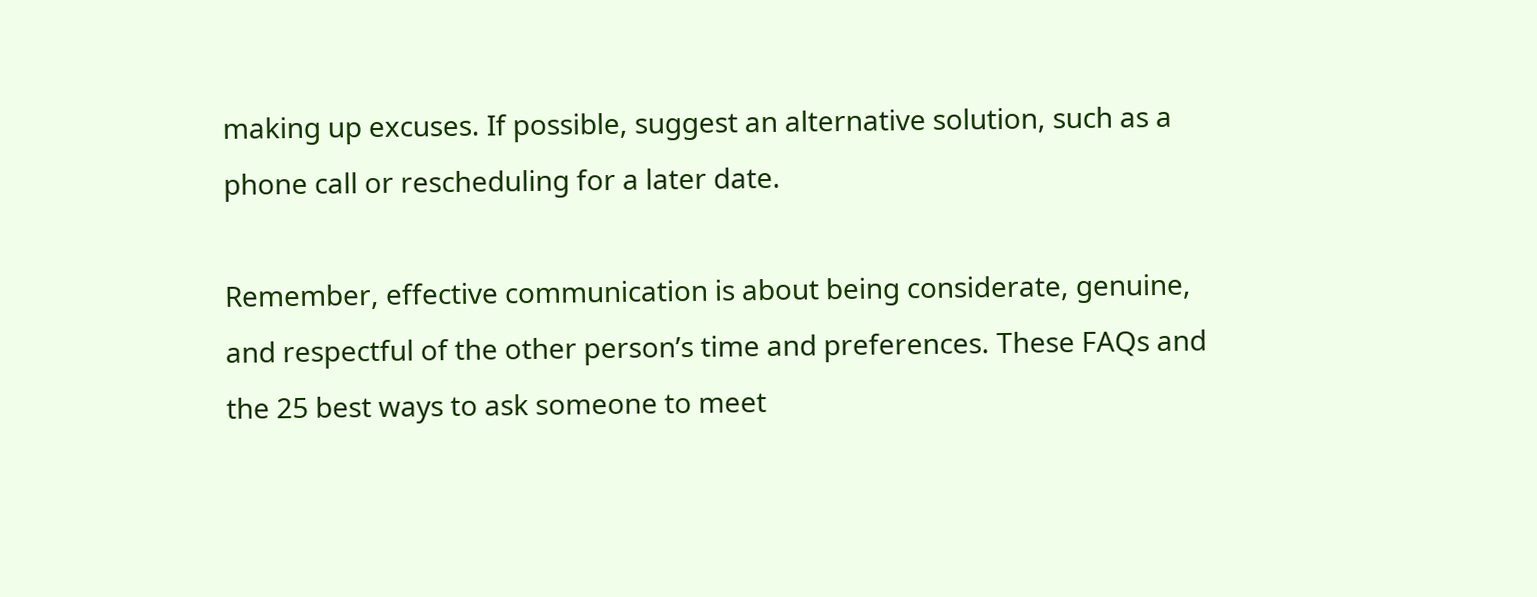making up excuses. If possible, suggest an alternative solution, such as a phone call or rescheduling for a later date.

Remember, effective communication is about being considerate, genuine, and respectful of the other person’s time and preferences. These FAQs and the 25 best ways to ask someone to meet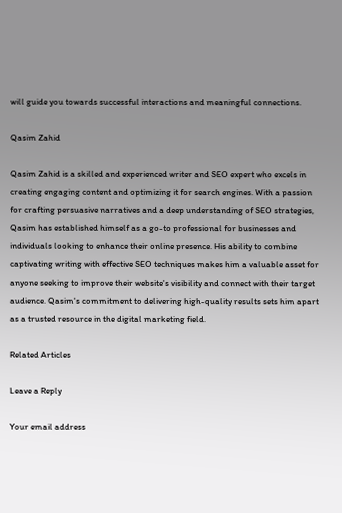will guide you towards successful interactions and meaningful connections.

Qasim Zahid

Qasim Zahid is a skilled and experienced writer and SEO expert who excels in creating engaging content and optimizing it for search engines. With a passion for crafting persuasive narratives and a deep understanding of SEO strategies, Qasim has established himself as a go-to professional for businesses and individuals looking to enhance their online presence. His ability to combine captivating writing with effective SEO techniques makes him a valuable asset for anyone seeking to improve their website's visibility and connect with their target audience. Qasim's commitment to delivering high-quality results sets him apart as a trusted resource in the digital marketing field.

Related Articles

Leave a Reply

Your email address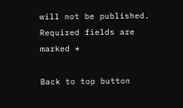will not be published. Required fields are marked *

Back to top button